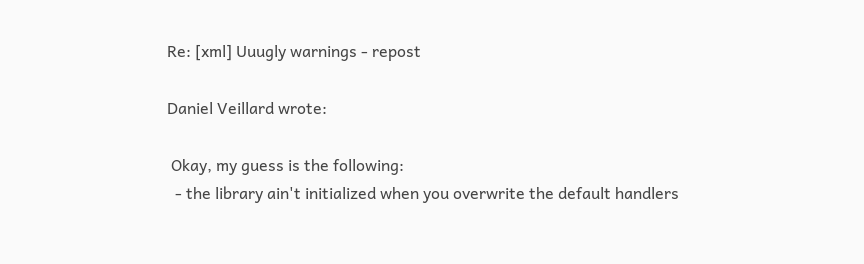Re: [xml] Uuugly warnings - repost

Daniel Veillard wrote:

 Okay, my guess is the following:
  - the library ain't initialized when you overwrite the default handlers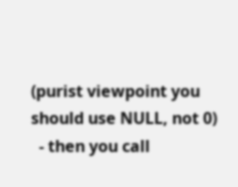(purist viewpoint you should use NULL, not 0)
  - then you call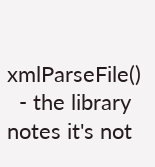xmlParseFile()
  - the library notes it's not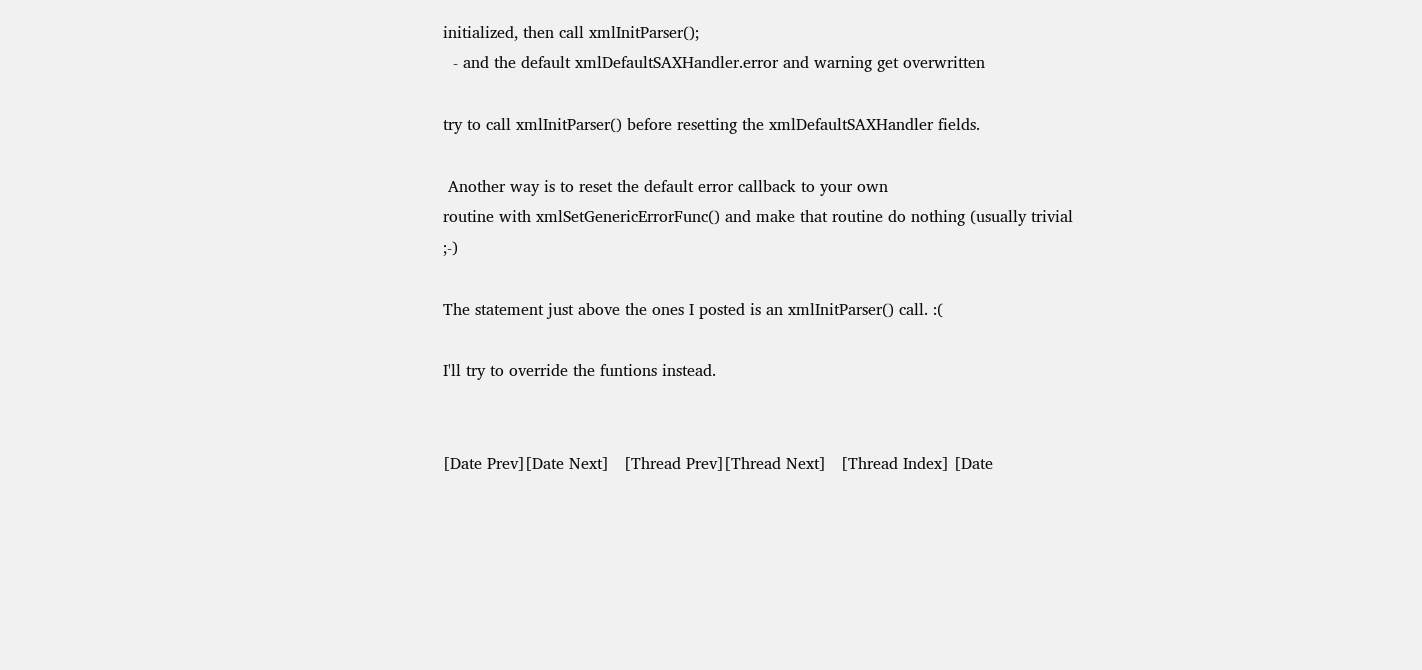initialized, then call xmlInitParser();
  - and the default xmlDefaultSAXHandler.error and warning get overwritten

try to call xmlInitParser() before resetting the xmlDefaultSAXHandler fields.

 Another way is to reset the default error callback to your own
routine with xmlSetGenericErrorFunc() and make that routine do nothing (usually trivial ;-)

The statement just above the ones I posted is an xmlInitParser() call. :(

I'll try to override the funtions instead.


[Date Prev][Date Next]   [Thread Prev][Thread Next]   [Thread Index] [Date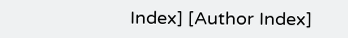Index] [Author Index]